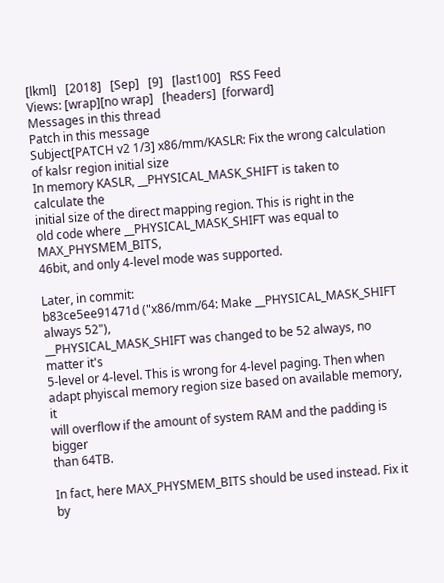[lkml]   [2018]   [Sep]   [9]   [last100]   RSS Feed
Views: [wrap][no wrap]   [headers]  [forward]
Messages in this thread
Patch in this message
Subject[PATCH v2 1/3] x86/mm/KASLR: Fix the wrong calculation of kalsr region initial size
In memory KASLR, __PHYSICAL_MASK_SHIFT is taken to calculate the
initial size of the direct mapping region. This is right in the
old code where __PHYSICAL_MASK_SHIFT was equal to MAX_PHYSMEM_BITS,
46bit, and only 4-level mode was supported.

Later, in commit:
b83ce5ee91471d ("x86/mm/64: Make __PHYSICAL_MASK_SHIFT always 52"),
__PHYSICAL_MASK_SHIFT was changed to be 52 always, no matter it's
5-level or 4-level. This is wrong for 4-level paging. Then when
adapt phyiscal memory region size based on available memory, it
will overflow if the amount of system RAM and the padding is bigger
than 64TB.

In fact, here MAX_PHYSMEM_BITS should be used instead. Fix it by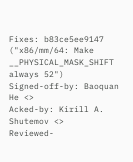Fixes: b83ce5ee9147 ("x86/mm/64: Make __PHYSICAL_MASK_SHIFT always 52")
Signed-off-by: Baoquan He <>
Acked-by: Kirill A. Shutemov <>
Reviewed-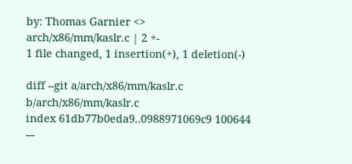by: Thomas Garnier <>
arch/x86/mm/kaslr.c | 2 +-
1 file changed, 1 insertion(+), 1 deletion(-)

diff --git a/arch/x86/mm/kaslr.c b/arch/x86/mm/kaslr.c
index 61db77b0eda9..0988971069c9 100644
---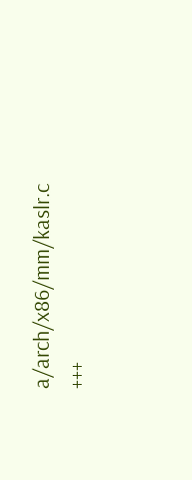a/arch/x86/mm/kaslr.c
+++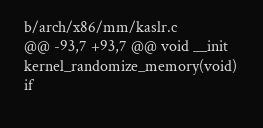b/arch/x86/mm/kaslr.c
@@ -93,7 +93,7 @@ void __init kernel_randomize_memory(void)
if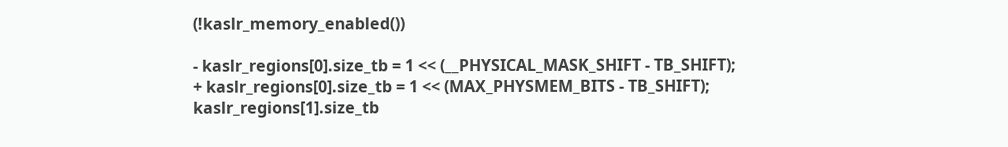(!kaslr_memory_enabled())

- kaslr_regions[0].size_tb = 1 << (__PHYSICAL_MASK_SHIFT - TB_SHIFT);
+ kaslr_regions[0].size_tb = 1 << (MAX_PHYSMEM_BITS - TB_SHIFT);
kaslr_regions[1].size_tb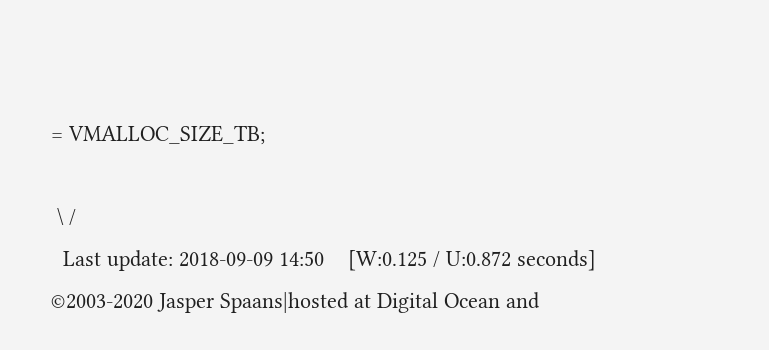= VMALLOC_SIZE_TB;

 \ /
  Last update: 2018-09-09 14:50    [W:0.125 / U:0.872 seconds]
©2003-2020 Jasper Spaans|hosted at Digital Ocean and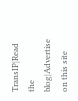TransIP|Read the blog|Advertise on this site